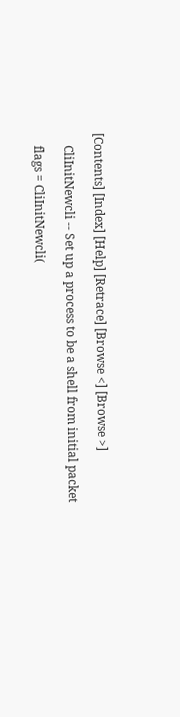[Contents] [Index] [Help] [Retrace] [Browse <] [Browse >]

    CliInitNewcli -- Set up a process to be a shell from initial packet

    flags = CliInitNewcli(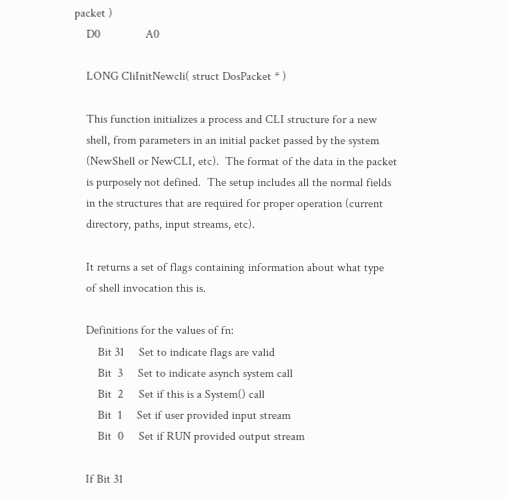packet )
    D0               A0

    LONG CliInitNewcli( struct DosPacket * )

    This function initializes a process and CLI structure for a new
    shell, from parameters in an initial packet passed by the system
    (NewShell or NewCLI, etc).  The format of the data in the packet
    is purposely not defined.  The setup includes all the normal fields
    in the structures that are required for proper operation (current
    directory, paths, input streams, etc).

    It returns a set of flags containing information about what type
    of shell invocation this is.

    Definitions for the values of fn:
        Bit 31     Set to indicate flags are valid
        Bit  3     Set to indicate asynch system call
        Bit  2     Set if this is a System() call
        Bit  1     Set if user provided input stream
        Bit  0     Set if RUN provided output stream

    If Bit 31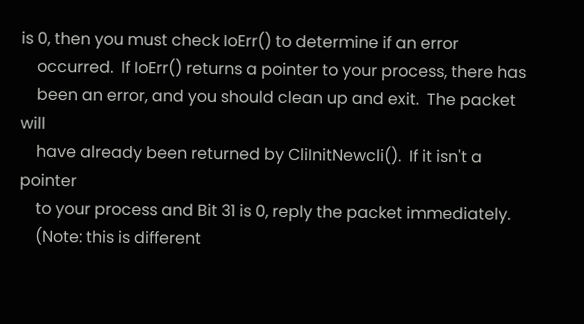is 0, then you must check IoErr() to determine if an error
    occurred.  If IoErr() returns a pointer to your process, there has
    been an error, and you should clean up and exit.  The packet will
    have already been returned by CliInitNewcli().  If it isn't a pointer
    to your process and Bit 31 is 0, reply the packet immediately.
    (Note: this is different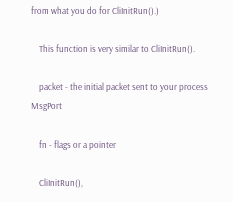from what you do for CliInitRun().)

    This function is very similar to CliInitRun().

    packet - the initial packet sent to your process MsgPort

    fn - flags or a pointer

    CliInitRun(),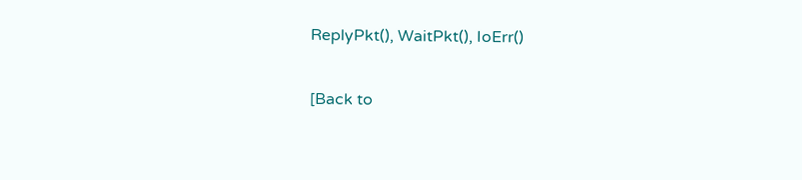ReplyPkt(), WaitPkt(), IoErr()

[Back to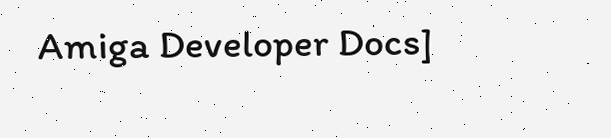Amiga Developer Docs]